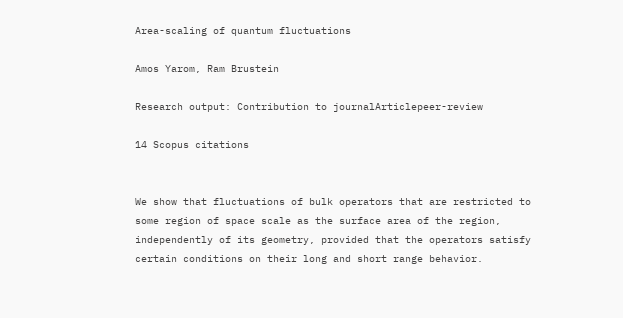Area-scaling of quantum fluctuations

Amos Yarom, Ram Brustein

Research output: Contribution to journalArticlepeer-review

14 Scopus citations


We show that fluctuations of bulk operators that are restricted to some region of space scale as the surface area of the region, independently of its geometry, provided that the operators satisfy certain conditions on their long and short range behavior.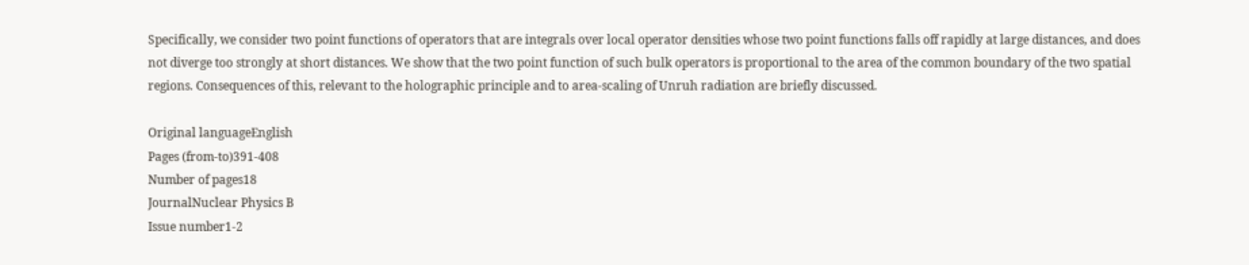Specifically, we consider two point functions of operators that are integrals over local operator densities whose two point functions falls off rapidly at large distances, and does not diverge too strongly at short distances. We show that the two point function of such bulk operators is proportional to the area of the common boundary of the two spatial regions. Consequences of this, relevant to the holographic principle and to area-scaling of Unruh radiation are briefly discussed.

Original languageEnglish
Pages (from-to)391-408
Number of pages18
JournalNuclear Physics B
Issue number1-2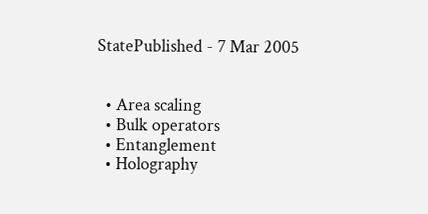StatePublished - 7 Mar 2005


  • Area scaling
  • Bulk operators
  • Entanglement
  • Holography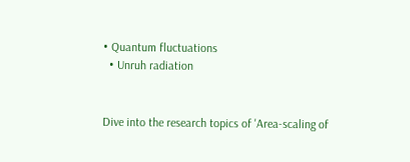• Quantum fluctuations
  • Unruh radiation


Dive into the research topics of 'Area-scaling of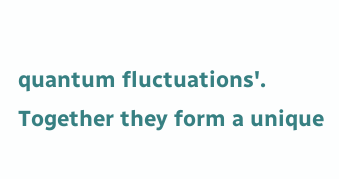quantum fluctuations'. Together they form a unique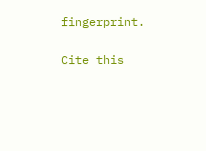fingerprint.

Cite this